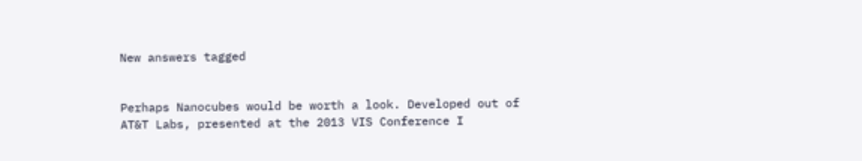New answers tagged


Perhaps Nanocubes would be worth a look. Developed out of AT&T Labs, presented at the 2013 VIS Conference I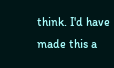think. I'd have made this a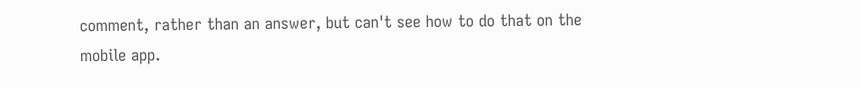comment, rather than an answer, but can't see how to do that on the mobile app.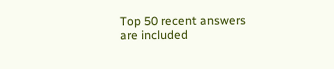Top 50 recent answers are included